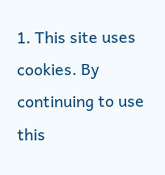1. This site uses cookies. By continuing to use this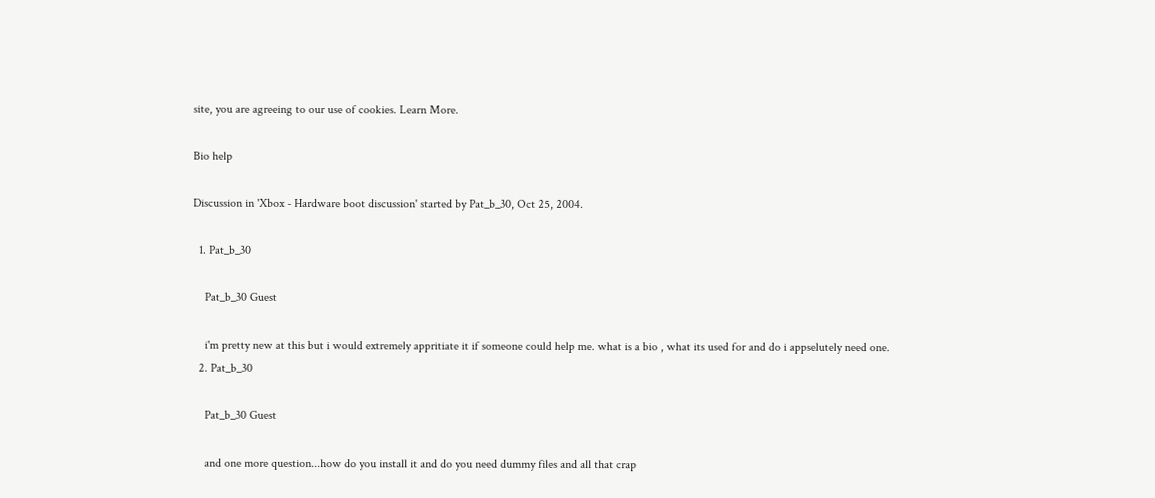site, you are agreeing to our use of cookies. Learn More.

Bio help

Discussion in 'Xbox - Hardware boot discussion' started by Pat_b_30, Oct 25, 2004.

  1. Pat_b_30

    Pat_b_30 Guest

    i'm pretty new at this but i would extremely appritiate it if someone could help me. what is a bio , what its used for and do i appselutely need one.
  2. Pat_b_30

    Pat_b_30 Guest

    and one more question...how do you install it and do you need dummy files and all that crap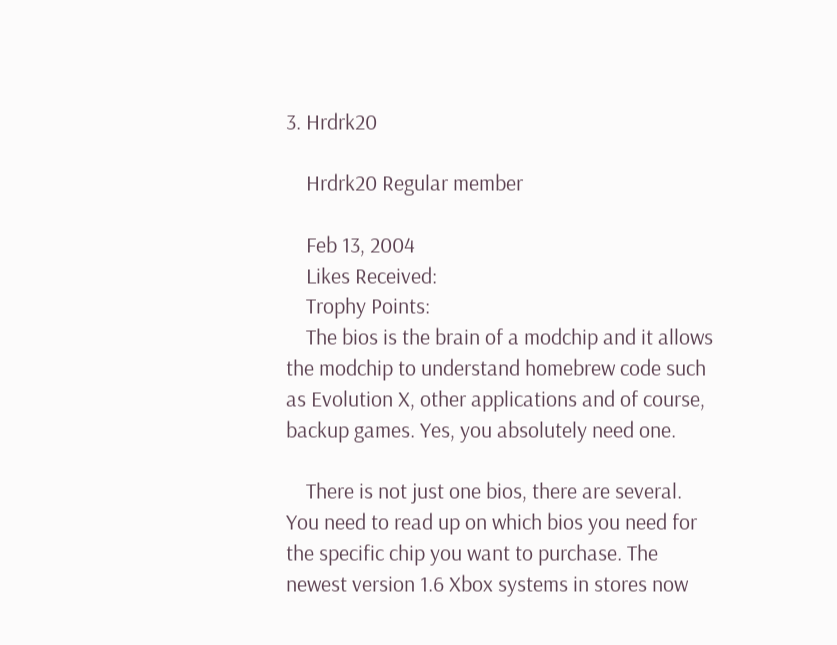3. Hrdrk20

    Hrdrk20 Regular member

    Feb 13, 2004
    Likes Received:
    Trophy Points:
    The bios is the brain of a modchip and it allows the modchip to understand homebrew code such as Evolution X, other applications and of course, backup games. Yes, you absolutely need one.

    There is not just one bios, there are several. You need to read up on which bios you need for the specific chip you want to purchase. The newest version 1.6 Xbox systems in stores now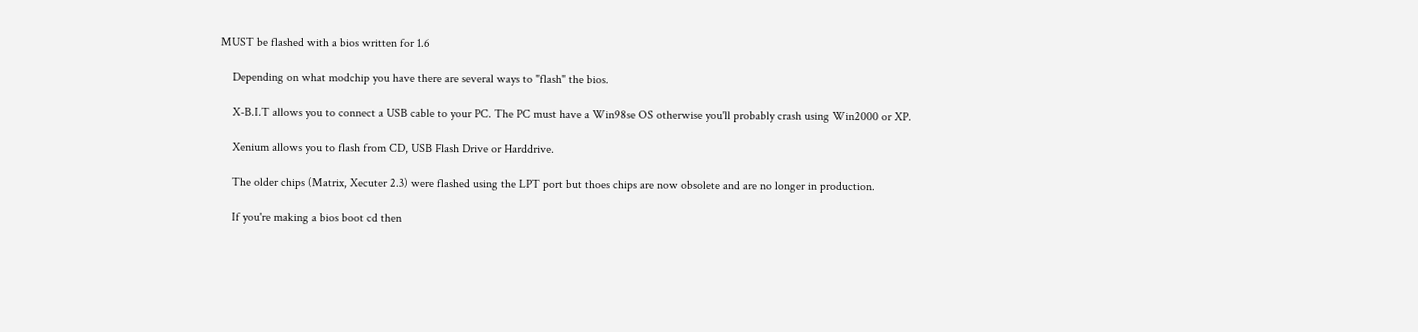MUST be flashed with a bios written for 1.6

    Depending on what modchip you have there are several ways to "flash" the bios.

    X-B.I.T allows you to connect a USB cable to your PC. The PC must have a Win98se OS otherwise you'll probably crash using Win2000 or XP.

    Xenium allows you to flash from CD, USB Flash Drive or Harddrive.

    The older chips (Matrix, Xecuter 2.3) were flashed using the LPT port but thoes chips are now obsolete and are no longer in production.

    If you're making a bios boot cd then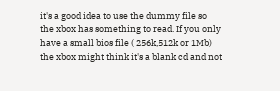it's a good idea to use the dummy file so the xbox has something to read. If you only have a small bios file ( 256k,512k or 1Mb) the xbox might think it's a blank cd and not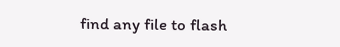find any file to flash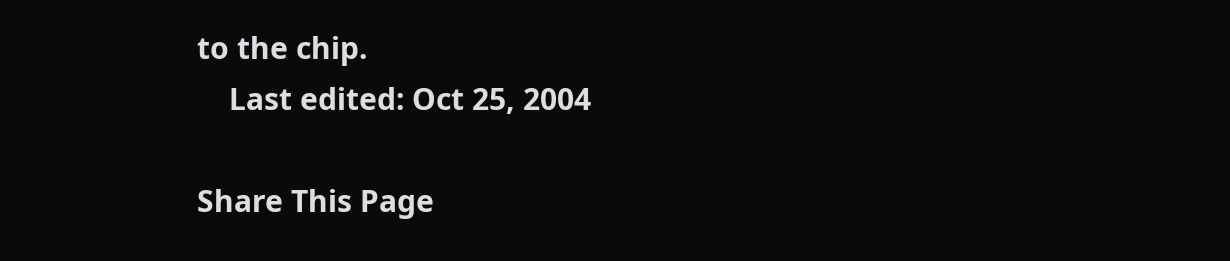to the chip.
    Last edited: Oct 25, 2004

Share This Page